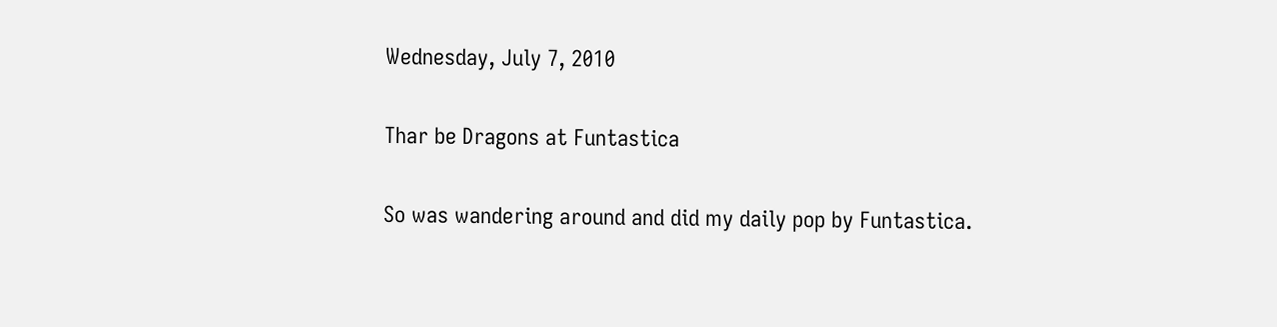Wednesday, July 7, 2010

Thar be Dragons at Funtastica

So was wandering around and did my daily pop by Funtastica.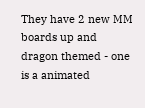They have 2 new MM boards up and dragon themed - one is a animated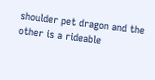shoulder pet dragon and the other is a rideable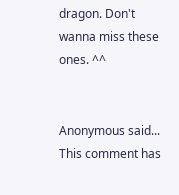dragon. Don't wanna miss these ones. ^^


Anonymous said...
This comment has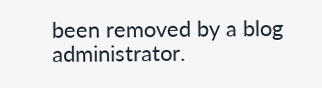been removed by a blog administrator.